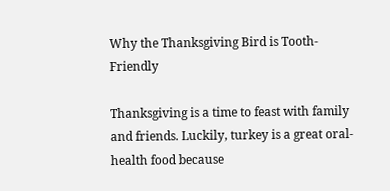Why the Thanksgiving Bird is Tooth-Friendly

Thanksgiving is a time to feast with family and friends. Luckily, turkey is a great oral-health food because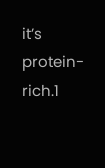it’s protein-rich.1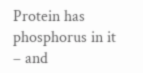Protein has phosphorus in it – and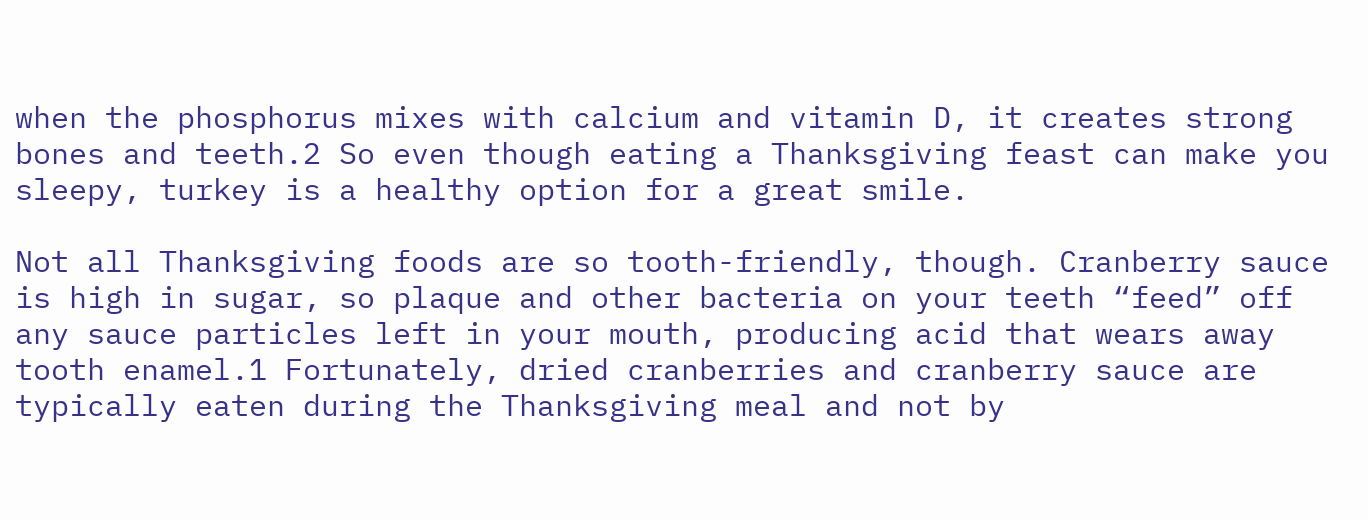when the phosphorus mixes with calcium and vitamin D, it creates strong bones and teeth.2 So even though eating a Thanksgiving feast can make you sleepy, turkey is a healthy option for a great smile.

Not all Thanksgiving foods are so tooth-friendly, though. Cranberry sauce is high in sugar, so plaque and other bacteria on your teeth “feed” off any sauce particles left in your mouth, producing acid that wears away tooth enamel.1 Fortunately, dried cranberries and cranberry sauce are typically eaten during the Thanksgiving meal and not by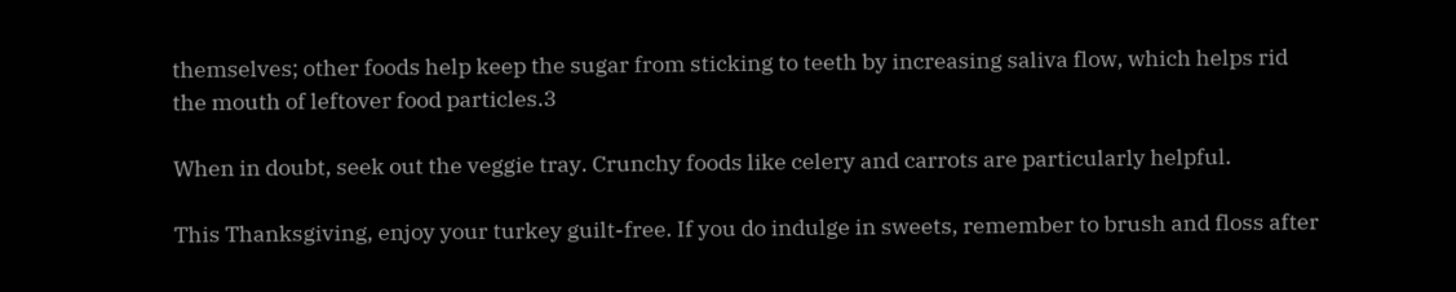themselves; other foods help keep the sugar from sticking to teeth by increasing saliva flow, which helps rid the mouth of leftover food particles.3

When in doubt, seek out the veggie tray. Crunchy foods like celery and carrots are particularly helpful.

This Thanksgiving, enjoy your turkey guilt-free. If you do indulge in sweets, remember to brush and floss after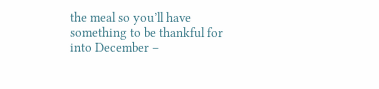the meal so you’ll have something to be thankful for into December –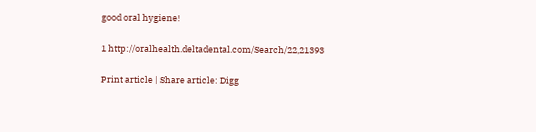good oral hygiene!

1 http://oralhealth.deltadental.com/Search/22,21393

Print article | Share article: Digg